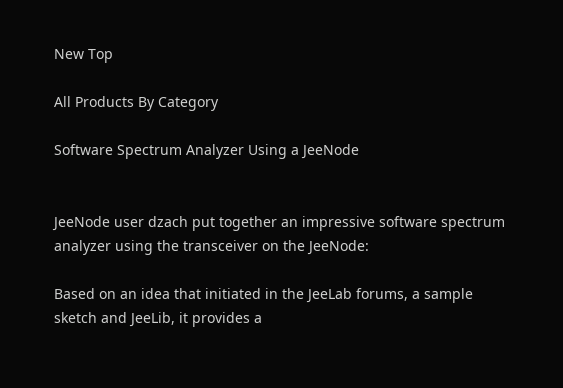New Top

All Products By Category

Software Spectrum Analyzer Using a JeeNode


JeeNode user dzach put together an impressive software spectrum analyzer using the transceiver on the JeeNode:

Based on an idea that initiated in the JeeLab forums, a sample sketch and JeeLib, it provides a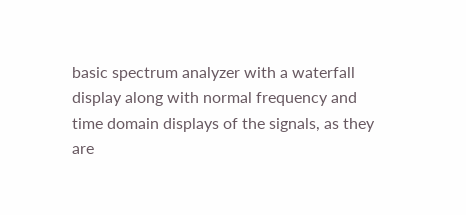basic spectrum analyzer with a waterfall display along with normal frequency and time domain displays of the signals, as they are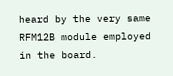heard by the very same RFM12B module employed in the board.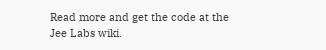Read more and get the code at the Jee Labs wiki.